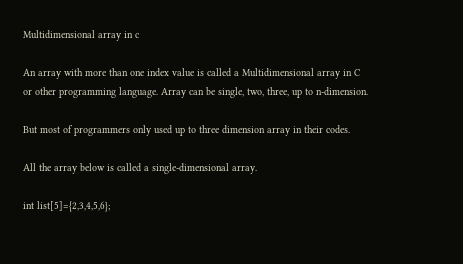Multidimensional array in c

An array with more than one index value is called a Multidimensional array in C or other programming language. Array can be single, two, three, up to n-dimension.

But most of programmers only used up to three dimension array in their codes.

All the array below is called a single-dimensional array.

int list[5]={2,3,4,5,6};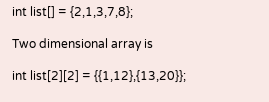int list[] = {2,1,3,7,8};

Two dimensional array is

int list[2][2] = {{1,12},{13,20}};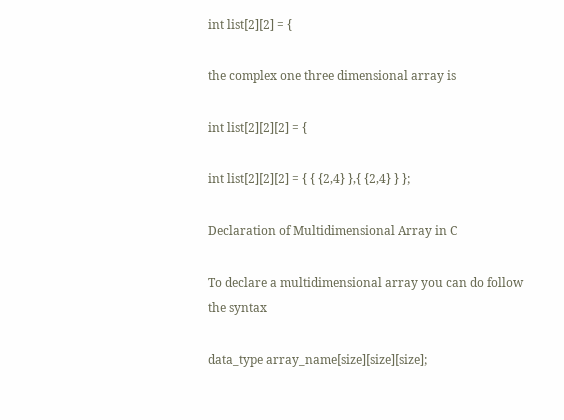int list[2][2] = {

the complex one three dimensional array is

int list[2][2][2] = {

int list[2][2][2] = { { {2,4} },{ {2,4} } };

Declaration of Multidimensional Array in C

To declare a multidimensional array you can do follow the syntax

data_type array_name[size][size][size];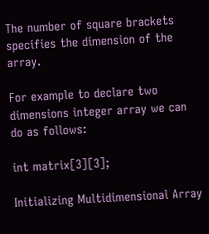The number of square brackets specifies the dimension of the array.

For example to declare two dimensions integer array we can do as follows:

int matrix[3][3];

Initializing Multidimensional Array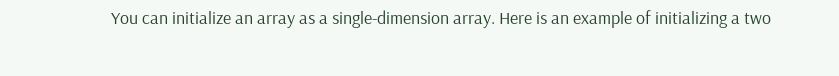You can initialize an array as a single-dimension array. Here is an example of initializing a two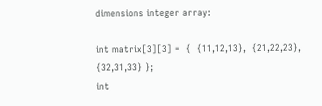dimensions integer array:

int matrix[3][3] =  {  {11,12,13},  {21,22,23}, {32,31,33} };
int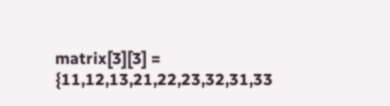matrix[3][3] =  {11,12,13,21,22,23,32,31,33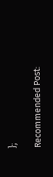};

Recommended Post: